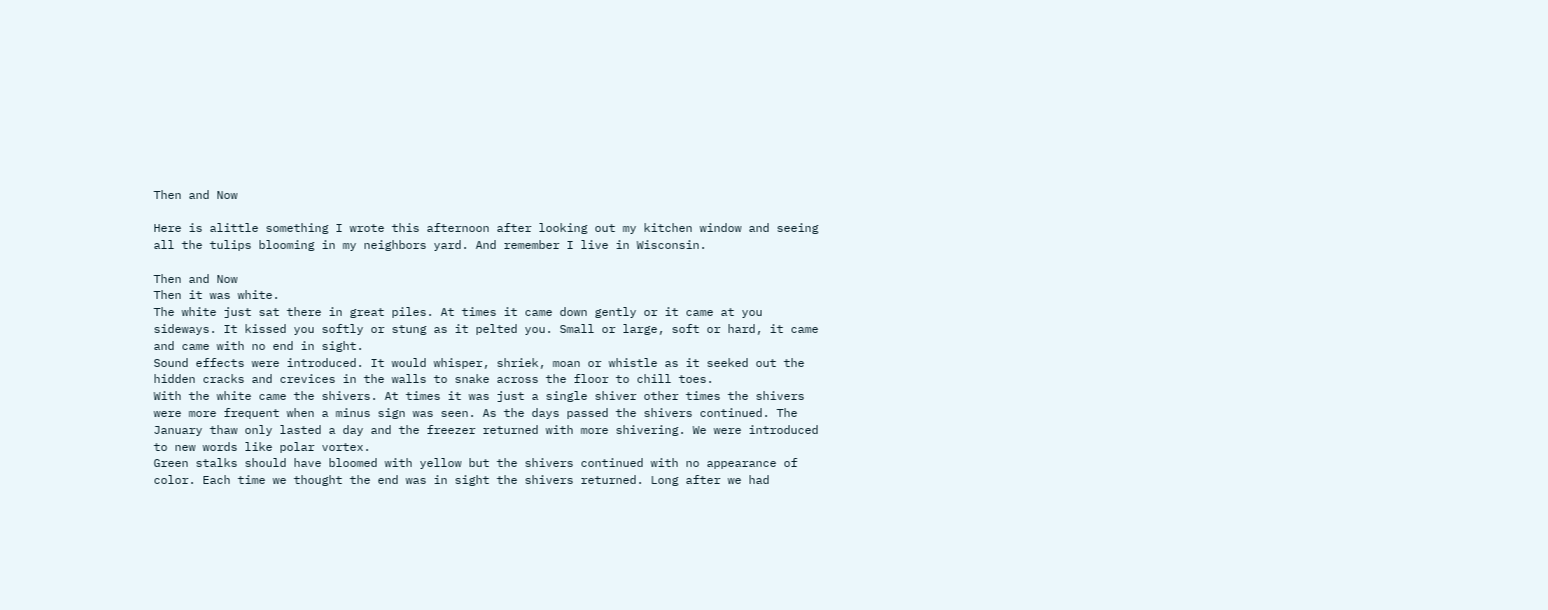Then and Now

Here is alittle something I wrote this afternoon after looking out my kitchen window and seeing all the tulips blooming in my neighbors yard. And remember I live in Wisconsin.

Then and Now
Then it was white.
The white just sat there in great piles. At times it came down gently or it came at you sideways. It kissed you softly or stung as it pelted you. Small or large, soft or hard, it came and came with no end in sight.
Sound effects were introduced. It would whisper, shriek, moan or whistle as it seeked out the hidden cracks and crevices in the walls to snake across the floor to chill toes.
With the white came the shivers. At times it was just a single shiver other times the shivers were more frequent when a minus sign was seen. As the days passed the shivers continued. The January thaw only lasted a day and the freezer returned with more shivering. We were introduced to new words like polar vortex.
Green stalks should have bloomed with yellow but the shivers continued with no appearance of color. Each time we thought the end was in sight the shivers returned. Long after we had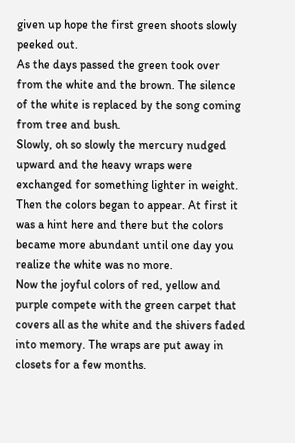given up hope the first green shoots slowly peeked out.
As the days passed the green took over from the white and the brown. The silence of the white is replaced by the song coming from tree and bush.
Slowly, oh so slowly the mercury nudged upward and the heavy wraps were exchanged for something lighter in weight.
Then the colors began to appear. At first it was a hint here and there but the colors became more abundant until one day you realize the white was no more.
Now the joyful colors of red, yellow and purple compete with the green carpet that covers all as the white and the shivers faded into memory. The wraps are put away in closets for a few months.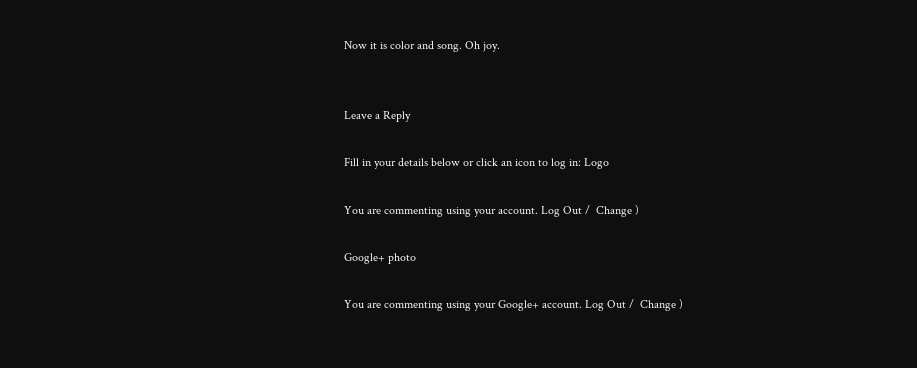Now it is color and song. Oh joy.


Leave a Reply

Fill in your details below or click an icon to log in: Logo

You are commenting using your account. Log Out /  Change )

Google+ photo

You are commenting using your Google+ account. Log Out /  Change )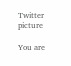Twitter picture

You are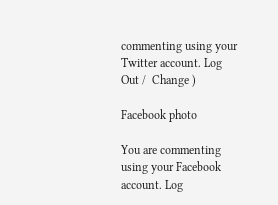commenting using your Twitter account. Log Out /  Change )

Facebook photo

You are commenting using your Facebook account. Log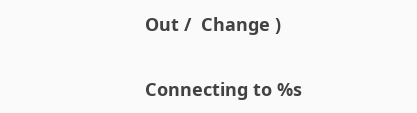Out /  Change )


Connecting to %s